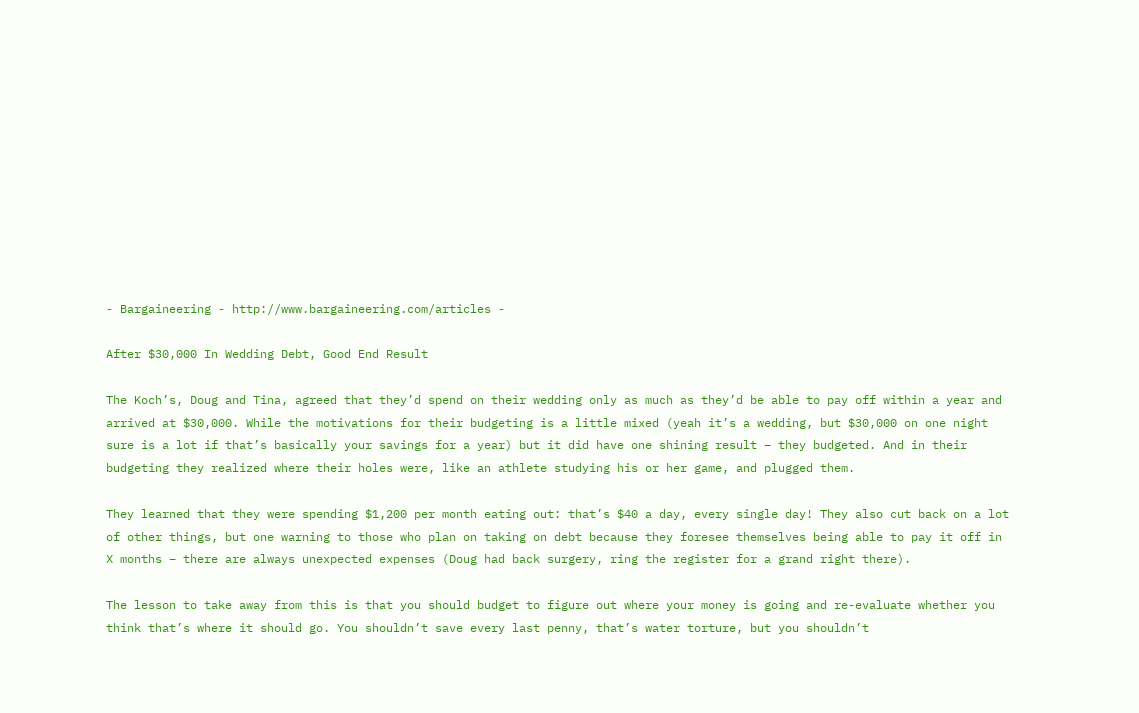- Bargaineering - http://www.bargaineering.com/articles -

After $30,000 In Wedding Debt, Good End Result

The Koch’s, Doug and Tina, agreed that they’d spend on their wedding only as much as they’d be able to pay off within a year and arrived at $30,000. While the motivations for their budgeting is a little mixed (yeah it’s a wedding, but $30,000 on one night sure is a lot if that’s basically your savings for a year) but it did have one shining result – they budgeted. And in their budgeting they realized where their holes were, like an athlete studying his or her game, and plugged them.

They learned that they were spending $1,200 per month eating out: that’s $40 a day, every single day! They also cut back on a lot of other things, but one warning to those who plan on taking on debt because they foresee themselves being able to pay it off in X months – there are always unexpected expenses (Doug had back surgery, ring the register for a grand right there).

The lesson to take away from this is that you should budget to figure out where your money is going and re-evaluate whether you think that’s where it should go. You shouldn’t save every last penny, that’s water torture, but you shouldn’t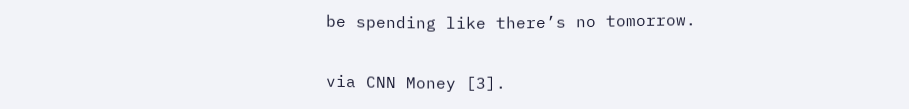be spending like there’s no tomorrow.

via CNN Money [3].